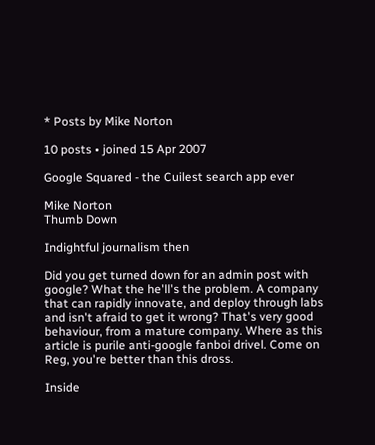* Posts by Mike Norton

10 posts • joined 15 Apr 2007

Google Squared - the Cuilest search app ever

Mike Norton
Thumb Down

Indightful journalism then

Did you get turned down for an admin post with google? What the he'll's the problem. A company that can rapidly innovate, and deploy through labs and isn't afraid to get it wrong? That's very good behaviour, from a mature company. Where as this article is purile anti-google fanboi drivel. Come on Reg, you're better than this dross.

Inside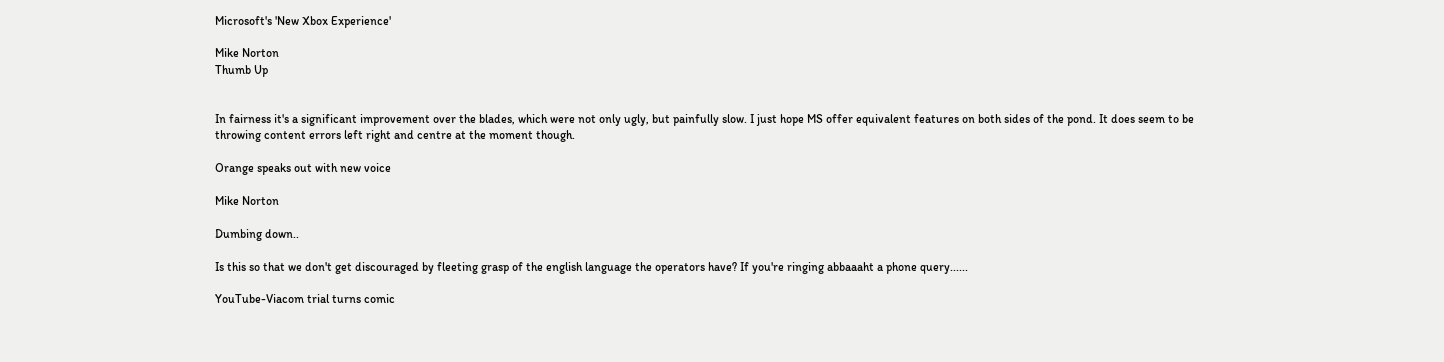Microsoft's 'New Xbox Experience'

Mike Norton
Thumb Up


In fairness it's a significant improvement over the blades, which were not only ugly, but painfully slow. I just hope MS offer equivalent features on both sides of the pond. It does seem to be throwing content errors left right and centre at the moment though.

Orange speaks out with new voice

Mike Norton

Dumbing down..

Is this so that we don't get discouraged by fleeting grasp of the english language the operators have? If you're ringing abbaaaht a phone query......

YouTube-Viacom trial turns comic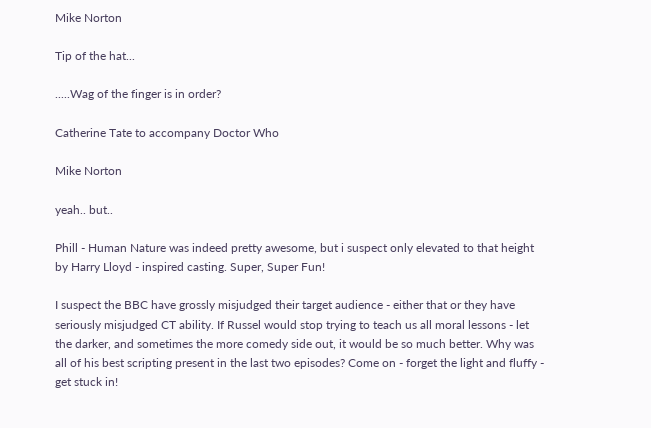Mike Norton

Tip of the hat...

.....Wag of the finger is in order?

Catherine Tate to accompany Doctor Who

Mike Norton

yeah.. but..

Phill - Human Nature was indeed pretty awesome, but i suspect only elevated to that height by Harry Lloyd - inspired casting. Super, Super Fun!

I suspect the BBC have grossly misjudged their target audience - either that or they have seriously misjudged CT ability. If Russel would stop trying to teach us all moral lessons - let the darker, and sometimes the more comedy side out, it would be so much better. Why was all of his best scripting present in the last two episodes? Come on - forget the light and fluffy - get stuck in!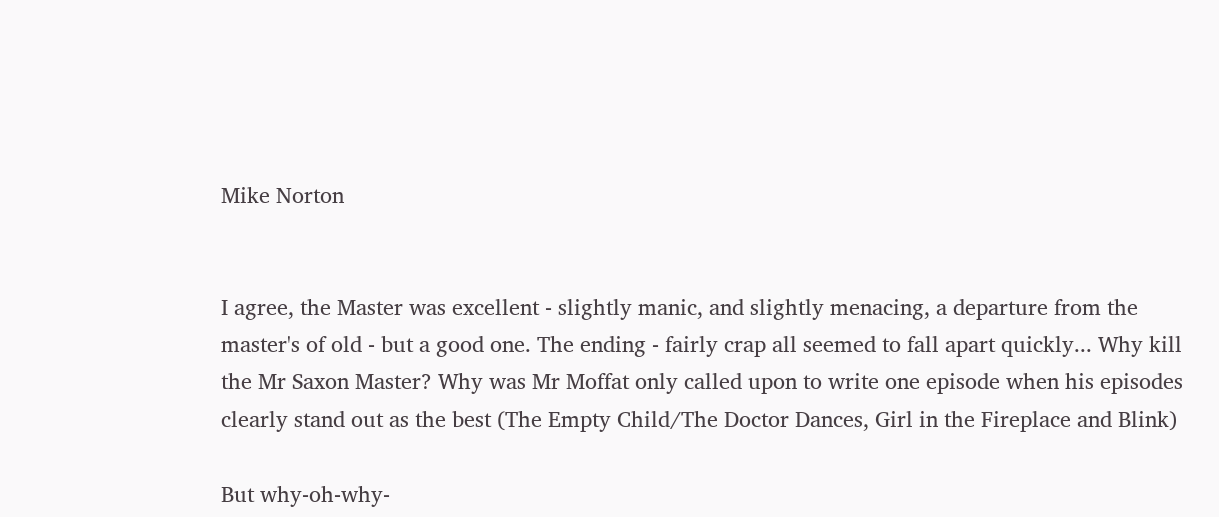Mike Norton


I agree, the Master was excellent - slightly manic, and slightly menacing, a departure from the master's of old - but a good one. The ending - fairly crap all seemed to fall apart quickly... Why kill the Mr Saxon Master? Why was Mr Moffat only called upon to write one episode when his episodes clearly stand out as the best (The Empty Child/The Doctor Dances, Girl in the Fireplace and Blink)

But why-oh-why-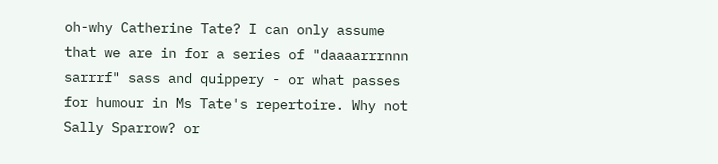oh-why Catherine Tate? I can only assume that we are in for a series of "daaaarrrnnn sarrrf" sass and quippery - or what passes for humour in Ms Tate's repertoire. Why not Sally Sparrow? or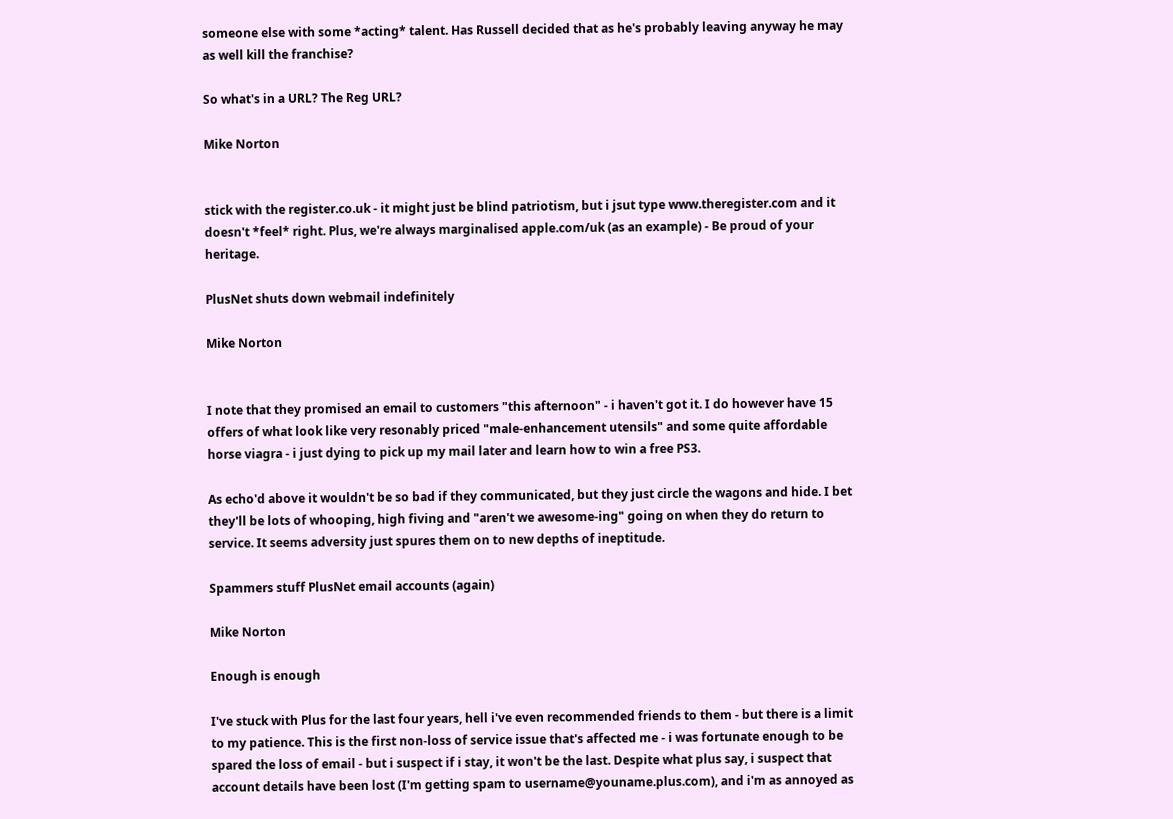someone else with some *acting* talent. Has Russell decided that as he's probably leaving anyway he may as well kill the franchise?

So what's in a URL? The Reg URL?

Mike Norton


stick with the register.co.uk - it might just be blind patriotism, but i jsut type www.theregister.com and it doesn't *feel* right. Plus, we're always marginalised apple.com/uk (as an example) - Be proud of your heritage.

PlusNet shuts down webmail indefinitely

Mike Norton


I note that they promised an email to customers "this afternoon" - i haven't got it. I do however have 15 offers of what look like very resonably priced "male-enhancement utensils" and some quite affordable horse viagra - i just dying to pick up my mail later and learn how to win a free PS3.

As echo'd above it wouldn't be so bad if they communicated, but they just circle the wagons and hide. I bet they'll be lots of whooping, high fiving and "aren't we awesome-ing" going on when they do return to service. It seems adversity just spures them on to new depths of ineptitude.

Spammers stuff PlusNet email accounts (again)

Mike Norton

Enough is enough

I've stuck with Plus for the last four years, hell i've even recommended friends to them - but there is a limit to my patience. This is the first non-loss of service issue that's affected me - i was fortunate enough to be spared the loss of email - but i suspect if i stay, it won't be the last. Despite what plus say, i suspect that account details have been lost (I'm getting spam to username@youname.plus.com), and i'm as annoyed as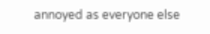annoyed as everyone else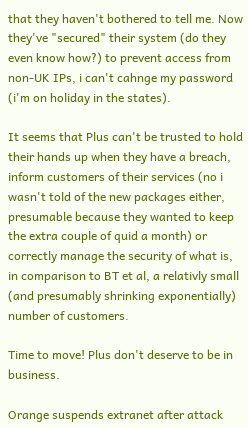that they haven't bothered to tell me. Now they've "secured" their system (do they even know how?) to prevent access from non-UK IPs, i can't cahnge my password (i'm on holiday in the states).

It seems that Plus can't be trusted to hold their hands up when they have a breach, inform customers of their services (no i wasn't told of the new packages either, presumable because they wanted to keep the extra couple of quid a month) or correctly manage the security of what is, in comparison to BT et al, a relativly small (and presumably shrinking exponentially) number of customers.

Time to move! Plus don't deserve to be in business.

Orange suspends extranet after attack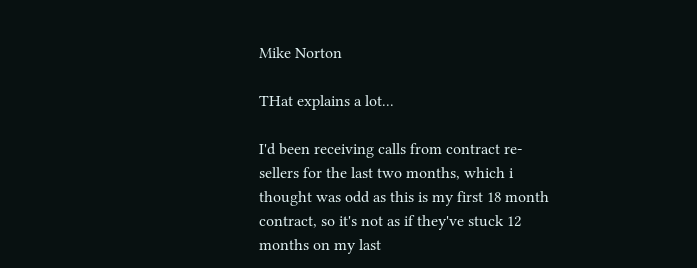Mike Norton

THat explains a lot...

I'd been receiving calls from contract re-sellers for the last two months, which i thought was odd as this is my first 18 month contract, so it's not as if they've stuck 12 months on my last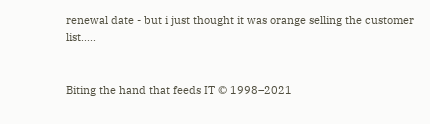renewal date - but i just thought it was orange selling the customer list.....


Biting the hand that feeds IT © 1998–2021